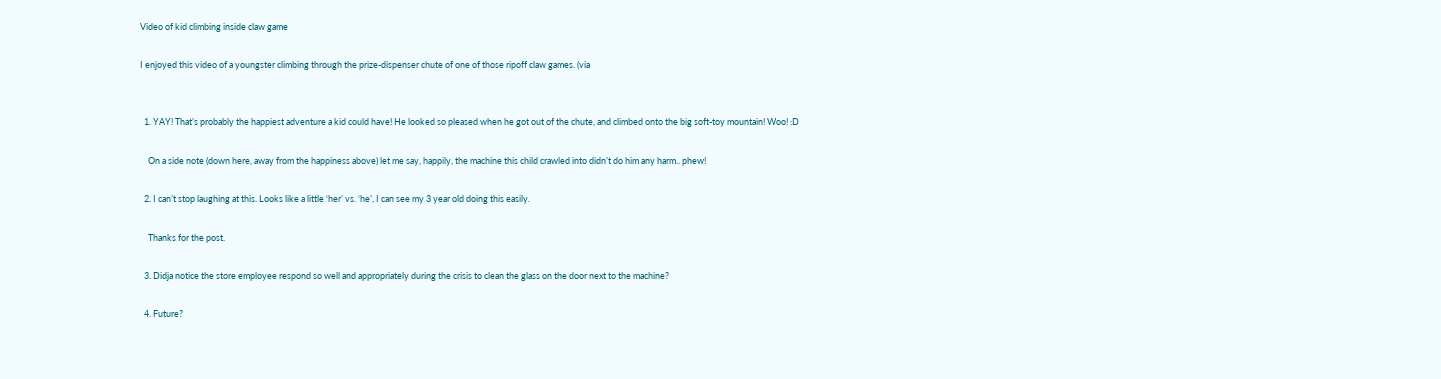Video of kid climbing inside claw game

I enjoyed this video of a youngster climbing through the prize-dispenser chute of one of those ripoff claw games. (via


  1. YAY! That’s probably the happiest adventure a kid could have! He looked so pleased when he got out of the chute, and climbed onto the big soft-toy mountain! Woo! :D

    On a side note (down here, away from the happiness above) let me say, happily, the machine this child crawled into didn’t do him any harm.. phew!

  2. I can’t stop laughing at this. Looks like a little ‘her’ vs. ‘he’, I can see my 3 year old doing this easily.

    Thanks for the post.

  3. Didja notice the store employee respond so well and appropriately during the crisis to clean the glass on the door next to the machine?

  4. Future?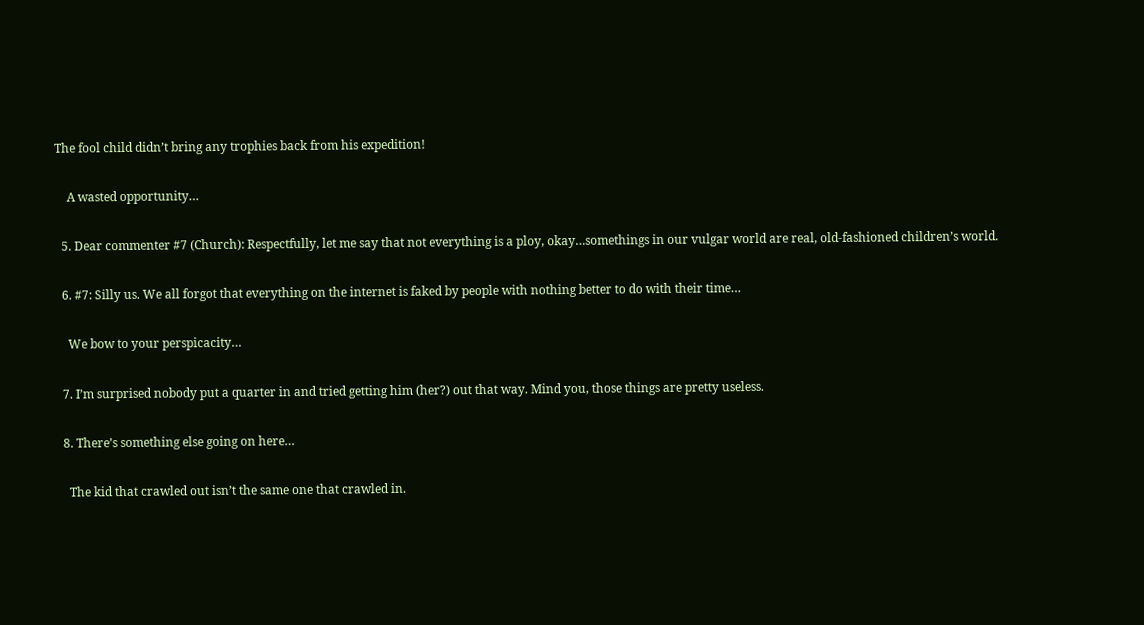The fool child didn’t bring any trophies back from his expedition!

    A wasted opportunity…

  5. Dear commenter #7 (Church): Respectfully, let me say that not everything is a ploy, okay…somethings in our vulgar world are real, old-fashioned children’s world.

  6. #7: Silly us. We all forgot that everything on the internet is faked by people with nothing better to do with their time…

    We bow to your perspicacity…

  7. I’m surprised nobody put a quarter in and tried getting him (her?) out that way. Mind you, those things are pretty useless.

  8. There’s something else going on here…

    The kid that crawled out isn’t the same one that crawled in.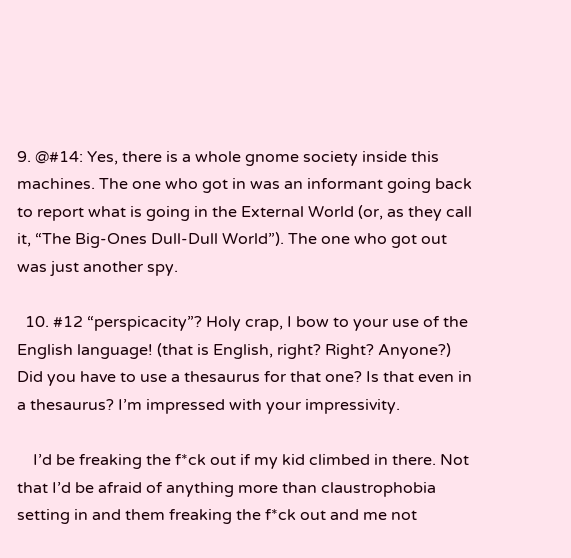9. @#14: Yes, there is a whole gnome society inside this machines. The one who got in was an informant going back to report what is going in the External World (or, as they call it, “The Big-Ones Dull-Dull World”). The one who got out was just another spy.

  10. #12 “perspicacity”? Holy crap, I bow to your use of the English language! (that is English, right? Right? Anyone?) Did you have to use a thesaurus for that one? Is that even in a thesaurus? I’m impressed with your impressivity.

    I’d be freaking the f*ck out if my kid climbed in there. Not that I’d be afraid of anything more than claustrophobia setting in and them freaking the f*ck out and me not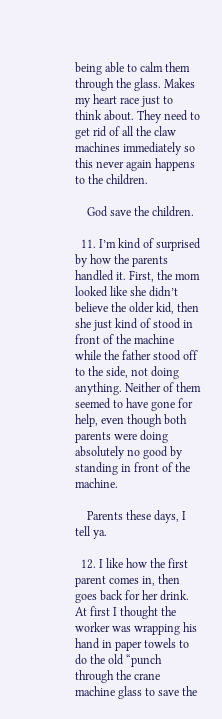being able to calm them through the glass. Makes my heart race just to think about. They need to get rid of all the claw machines immediately so this never again happens to the children.

    God save the children.

  11. I’m kind of surprised by how the parents handled it. First, the mom looked like she didn’t believe the older kid, then she just kind of stood in front of the machine while the father stood off to the side, not doing anything. Neither of them seemed to have gone for help, even though both parents were doing absolutely no good by standing in front of the machine.

    Parents these days, I tell ya.

  12. I like how the first parent comes in, then goes back for her drink. At first I thought the worker was wrapping his hand in paper towels to do the old “punch through the crane machine glass to save the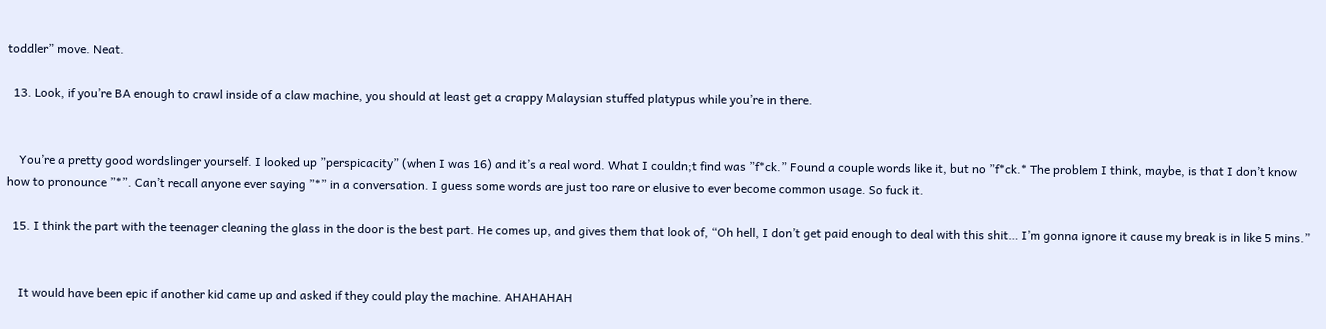toddler” move. Neat.

  13. Look, if you’re BA enough to crawl inside of a claw machine, you should at least get a crappy Malaysian stuffed platypus while you’re in there.


    You’re a pretty good wordslinger yourself. I looked up ”perspicacity” (when I was 16) and it’s a real word. What I couldn;t find was ”f*ck.” Found a couple words like it, but no ”f*ck.* The problem I think, maybe, is that I don’t know how to pronounce ”*”. Can’t recall anyone ever saying ”*” in a conversation. I guess some words are just too rare or elusive to ever become common usage. So fuck it.

  15. I think the part with the teenager cleaning the glass in the door is the best part. He comes up, and gives them that look of, “Oh hell, I don’t get paid enough to deal with this shit… I’m gonna ignore it cause my break is in like 5 mins.”


    It would have been epic if another kid came up and asked if they could play the machine. AHAHAHAH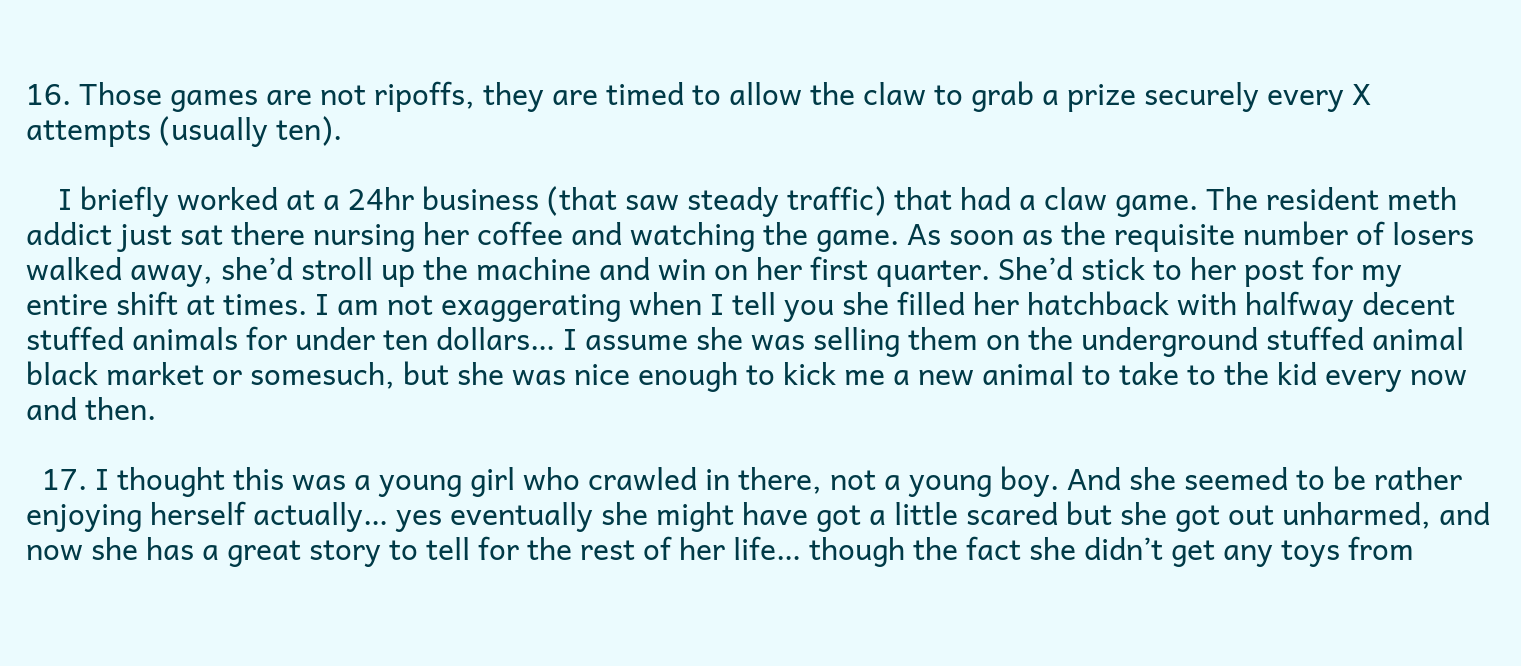16. Those games are not ripoffs, they are timed to allow the claw to grab a prize securely every X attempts (usually ten).

    I briefly worked at a 24hr business (that saw steady traffic) that had a claw game. The resident meth addict just sat there nursing her coffee and watching the game. As soon as the requisite number of losers walked away, she’d stroll up the machine and win on her first quarter. She’d stick to her post for my entire shift at times. I am not exaggerating when I tell you she filled her hatchback with halfway decent stuffed animals for under ten dollars… I assume she was selling them on the underground stuffed animal black market or somesuch, but she was nice enough to kick me a new animal to take to the kid every now and then.

  17. I thought this was a young girl who crawled in there, not a young boy. And she seemed to be rather enjoying herself actually… yes eventually she might have got a little scared but she got out unharmed, and now she has a great story to tell for the rest of her life… though the fact she didn’t get any toys from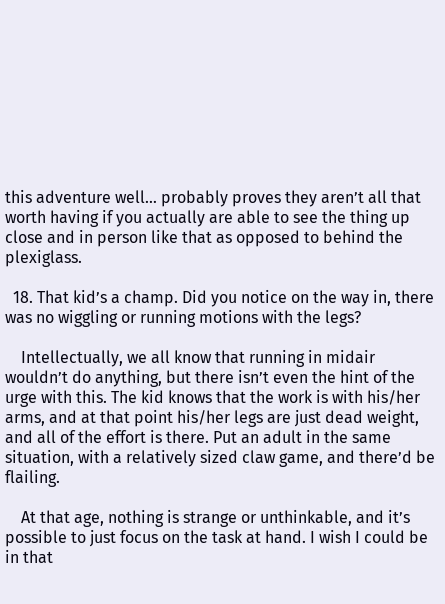this adventure well… probably proves they aren’t all that worth having if you actually are able to see the thing up close and in person like that as opposed to behind the plexiglass.

  18. That kid’s a champ. Did you notice on the way in, there was no wiggling or running motions with the legs?

    Intellectually, we all know that running in midair wouldn’t do anything, but there isn’t even the hint of the urge with this. The kid knows that the work is with his/her arms, and at that point his/her legs are just dead weight, and all of the effort is there. Put an adult in the same situation, with a relatively sized claw game, and there’d be flailing.

    At that age, nothing is strange or unthinkable, and it’s possible to just focus on the task at hand. I wish I could be in that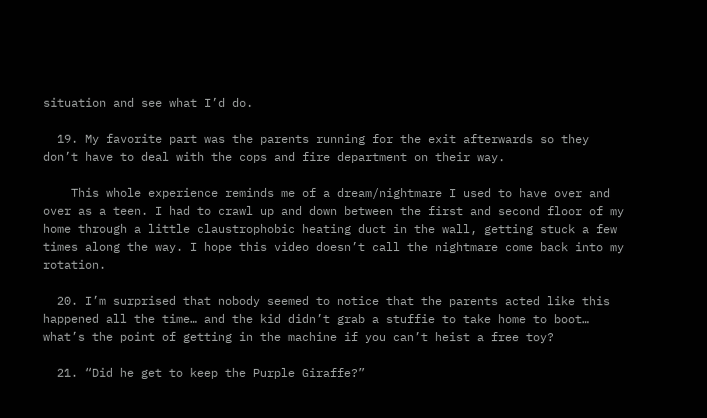situation and see what I’d do.

  19. My favorite part was the parents running for the exit afterwards so they don’t have to deal with the cops and fire department on their way.

    This whole experience reminds me of a dream/nightmare I used to have over and over as a teen. I had to crawl up and down between the first and second floor of my home through a little claustrophobic heating duct in the wall, getting stuck a few times along the way. I hope this video doesn’t call the nightmare come back into my rotation.

  20. I’m surprised that nobody seemed to notice that the parents acted like this happened all the time… and the kid didn’t grab a stuffie to take home to boot… what’s the point of getting in the machine if you can’t heist a free toy?

  21. “Did he get to keep the Purple Giraffe?”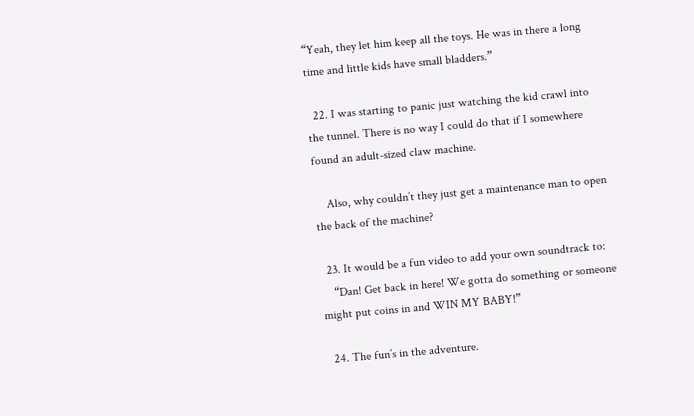“Yeah, they let him keep all the toys. He was in there a long time and little kids have small bladders.”

  22. I was starting to panic just watching the kid crawl into the tunnel. There is no way I could do that if I somewhere found an adult-sized claw machine.

    Also, why couldn’t they just get a maintenance man to open the back of the machine?

  23. It would be a fun video to add your own soundtrack to:
    “Dan! Get back in here! We gotta do something or someone might put coins in and WIN MY BABY!”

  24. The fun’s in the adventure.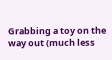Grabbing a toy on the way out (much less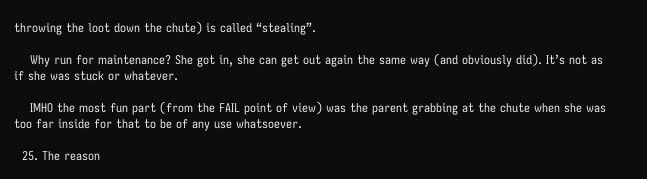throwing the loot down the chute) is called “stealing”.

    Why run for maintenance? She got in, she can get out again the same way (and obviously did). It’s not as if she was stuck or whatever.

    IMHO the most fun part (from the FAIL point of view) was the parent grabbing at the chute when she was too far inside for that to be of any use whatsoever.

  25. The reason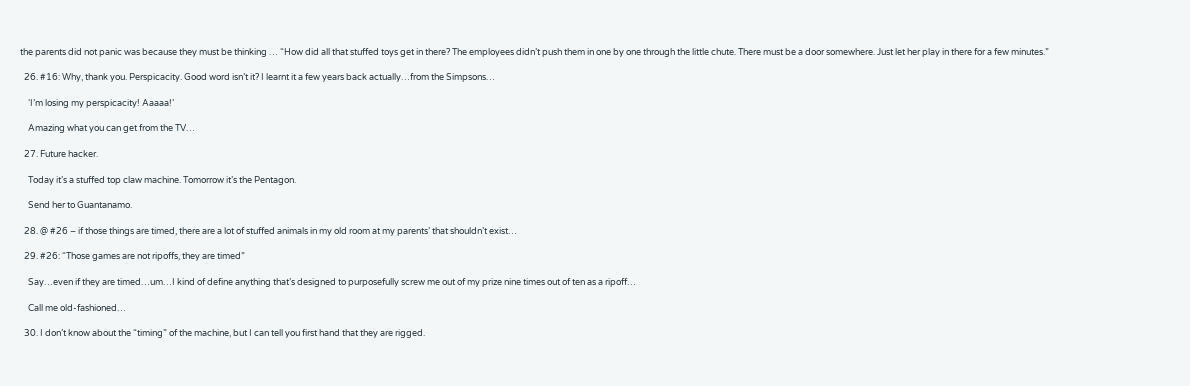the parents did not panic was because they must be thinking … “How did all that stuffed toys get in there? The employees didn’t push them in one by one through the little chute. There must be a door somewhere. Just let her play in there for a few minutes.”

  26. #16: Why, thank you. Perspicacity. Good word isn’t it? I learnt it a few years back actually…from the Simpsons…

    ‘I’m losing my perspicacity! Aaaaa!’

    Amazing what you can get from the TV…

  27. Future hacker.

    Today it’s a stuffed top claw machine. Tomorrow it’s the Pentagon.

    Send her to Guantanamo.

  28. @ #26 – if those things are timed, there are a lot of stuffed animals in my old room at my parents’ that shouldn’t exist…

  29. #26: “Those games are not ripoffs, they are timed”

    Say…even if they are timed…um…I kind of define anything that’s designed to purposefully screw me out of my prize nine times out of ten as a ripoff…

    Call me old-fashioned…

  30. I don’t know about the “timing” of the machine, but I can tell you first hand that they are rigged.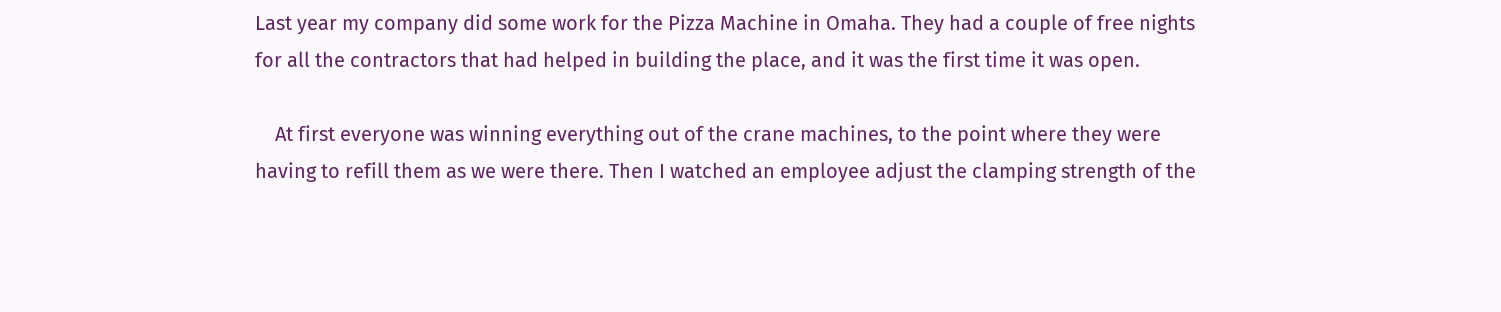Last year my company did some work for the Pizza Machine in Omaha. They had a couple of free nights for all the contractors that had helped in building the place, and it was the first time it was open.

    At first everyone was winning everything out of the crane machines, to the point where they were having to refill them as we were there. Then I watched an employee adjust the clamping strength of the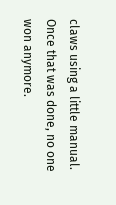claws using a little manual. Once that was done, no one won anymore.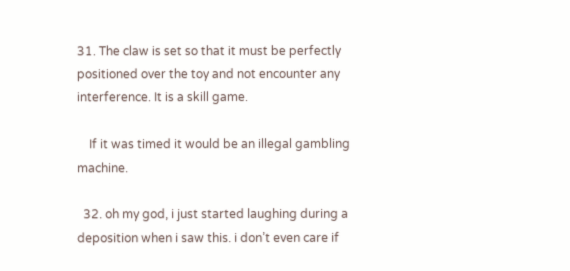31. The claw is set so that it must be perfectly positioned over the toy and not encounter any interference. It is a skill game.

    If it was timed it would be an illegal gambling machine.

  32. oh my god, i just started laughing during a deposition when i saw this. i don’t even care if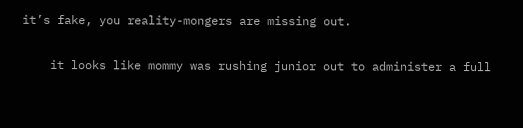it’s fake, you reality-mongers are missing out.

    it looks like mommy was rushing junior out to administer a full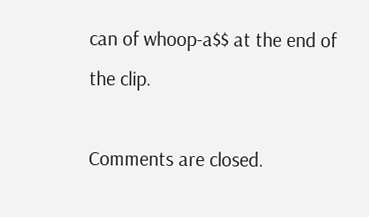can of whoop-a$$ at the end of the clip.

Comments are closed.